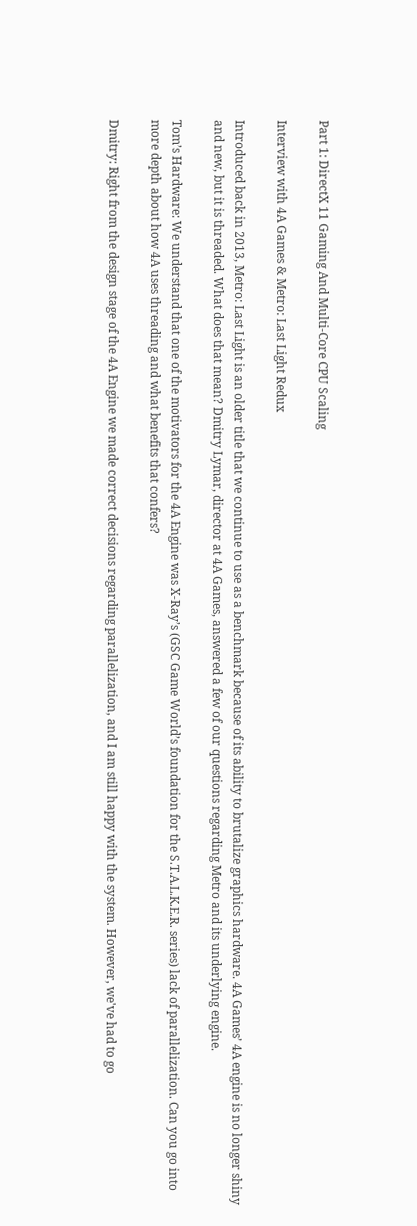Part 1: DirectX 11 Gaming And Multi-Core CPU Scaling

Interview with 4A Games & Metro: Last Light Redux

Introduced back in 2013, Metro: Last Light is an older title that we continue to use as a benchmark because of its ability to brutalize graphics hardware. 4A Games’ 4A engine is no longer shiny and new, but it is threaded. What does that mean? Dmitry Lymar, director at 4A Games, answered a few of our questions regarding Metro and its underlying engine.

Tom’s Hardware: We understand that one of the motivators for the 4A Engine was X-Ray’s (GSC Game World’s foundation for the S.T.A.L.K.E.R. series) lack of parallelization. Can you go into more depth about how 4A uses threading and what benefits that confers?

Dmitry: Right from the design stage of the 4A Engine we made correct decisions regarding parallelization, and I am still happy with the system. However, we've had to go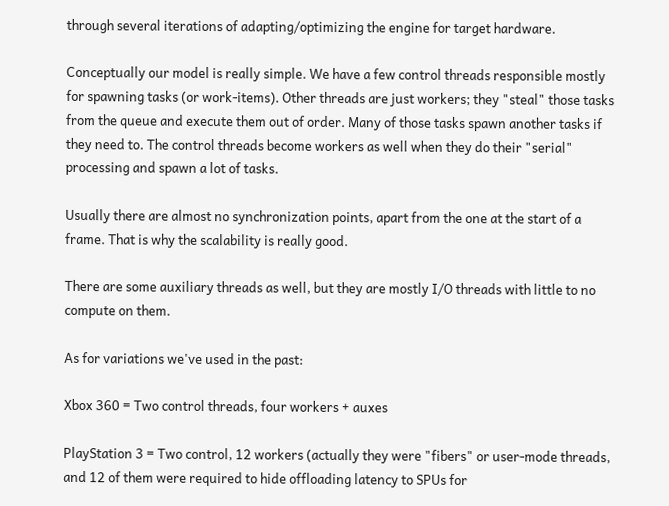through several iterations of adapting/optimizing the engine for target hardware.

Conceptually our model is really simple. We have a few control threads responsible mostly for spawning tasks (or work-items). Other threads are just workers; they "steal" those tasks from the queue and execute them out of order. Many of those tasks spawn another tasks if they need to. The control threads become workers as well when they do their "serial" processing and spawn a lot of tasks.

Usually there are almost no synchronization points, apart from the one at the start of a frame. That is why the scalability is really good.

There are some auxiliary threads as well, but they are mostly I/O threads with little to no compute on them.

As for variations we've used in the past:

Xbox 360 = Two control threads, four workers + auxes

PlayStation 3 = Two control, 12 workers (actually they were "fibers" or user-mode threads, and 12 of them were required to hide offloading latency to SPUs for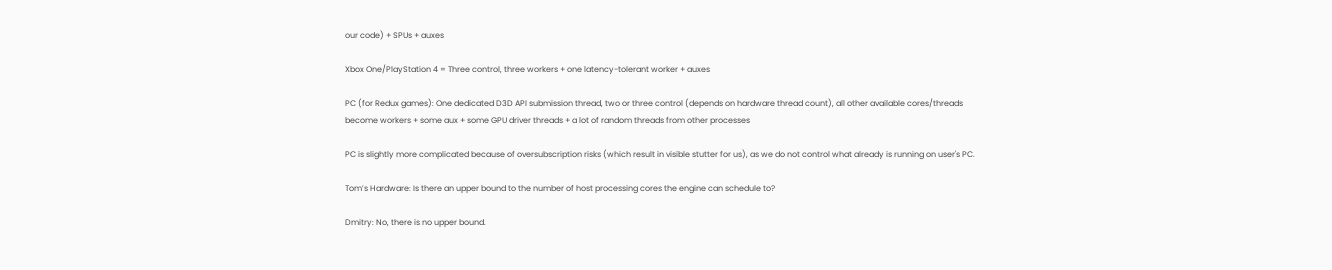our code) + SPUs + auxes

Xbox One/PlayStation 4 = Three control, three workers + one latency-tolerant worker + auxes

PC (for Redux games): One dedicated D3D API submission thread, two or three control (depends on hardware thread count), all other available cores/threads become workers + some aux + some GPU driver threads + a lot of random threads from other processes

PC is slightly more complicated because of oversubscription risks (which result in visible stutter for us), as we do not control what already is running on user's PC.

Tom’s Hardware: Is there an upper bound to the number of host processing cores the engine can schedule to?

Dmitry: No, there is no upper bound.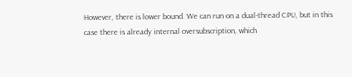However, there is lower bound. We can run on a dual-thread CPU, but in this case there is already internal oversubscription, which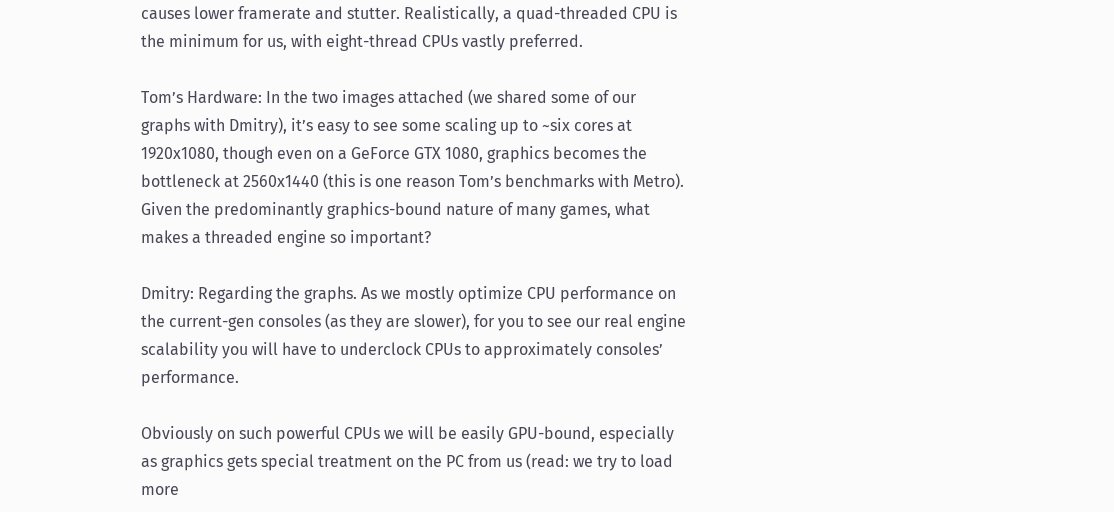causes lower framerate and stutter. Realistically, a quad-threaded CPU is the minimum for us, with eight-thread CPUs vastly preferred.

Tom’s Hardware: In the two images attached (we shared some of our graphs with Dmitry), it’s easy to see some scaling up to ~six cores at 1920x1080, though even on a GeForce GTX 1080, graphics becomes the bottleneck at 2560x1440 (this is one reason Tom’s benchmarks with Metro). Given the predominantly graphics-bound nature of many games, what makes a threaded engine so important?

Dmitry: Regarding the graphs. As we mostly optimize CPU performance on the current-gen consoles (as they are slower), for you to see our real engine scalability you will have to underclock CPUs to approximately consoles’ performance.

Obviously on such powerful CPUs we will be easily GPU-bound, especially as graphics gets special treatment on the PC from us (read: we try to load more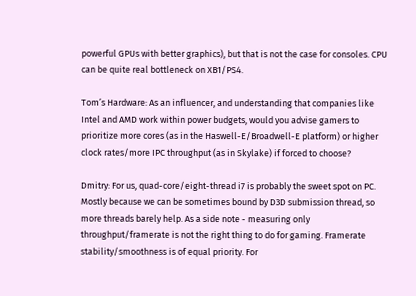powerful GPUs with better graphics), but that is not the case for consoles. CPU can be quite real bottleneck on XB1/PS4.

Tom’s Hardware: As an influencer, and understanding that companies like Intel and AMD work within power budgets, would you advise gamers to prioritize more cores (as in the Haswell-E/Broadwell-E platform) or higher clock rates/more IPC throughput (as in Skylake) if forced to choose?

Dmitry: For us, quad-core/eight-thread i7 is probably the sweet spot on PC. Mostly because we can be sometimes bound by D3D submission thread, so more threads barely help. As a side note - measuring only throughput/framerate is not the right thing to do for gaming. Framerate stability/smoothness is of equal priority. For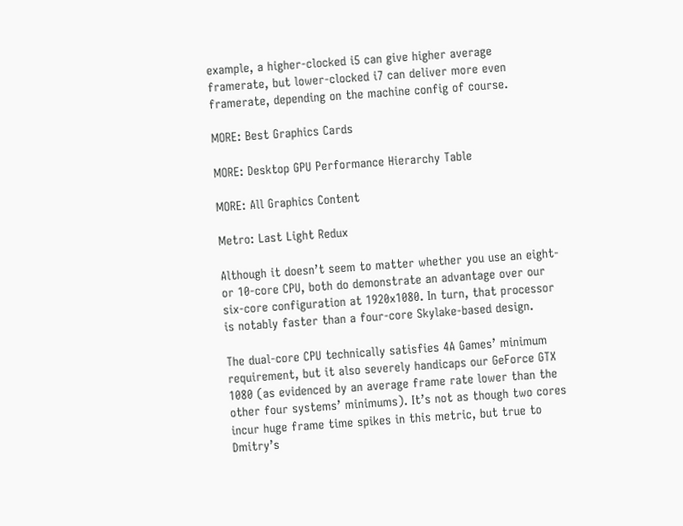example, a higher-clocked i5 can give higher average framerate, but lower-clocked i7 can deliver more even framerate, depending on the machine config of course.

MORE: Best Graphics Cards

MORE: Desktop GPU Performance Hierarchy Table

MORE: All Graphics Content

Metro: Last Light Redux

Although it doesn’t seem to matter whether you use an eight- or 10-core CPU, both do demonstrate an advantage over our six-core configuration at 1920x1080. In turn, that processor is notably faster than a four-core Skylake-based design.

The dual-core CPU technically satisfies 4A Games’ minimum requirement, but it also severely handicaps our GeForce GTX 1080 (as evidenced by an average frame rate lower than the other four systems’ minimums). It’s not as though two cores incur huge frame time spikes in this metric, but true to Dmitry’s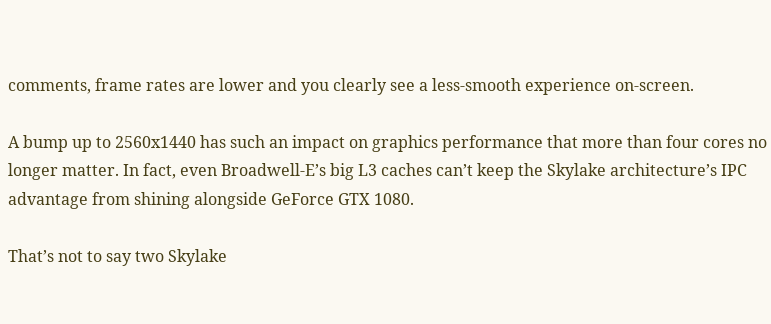comments, frame rates are lower and you clearly see a less-smooth experience on-screen.

A bump up to 2560x1440 has such an impact on graphics performance that more than four cores no longer matter. In fact, even Broadwell-E’s big L3 caches can’t keep the Skylake architecture’s IPC advantage from shining alongside GeForce GTX 1080.

That’s not to say two Skylake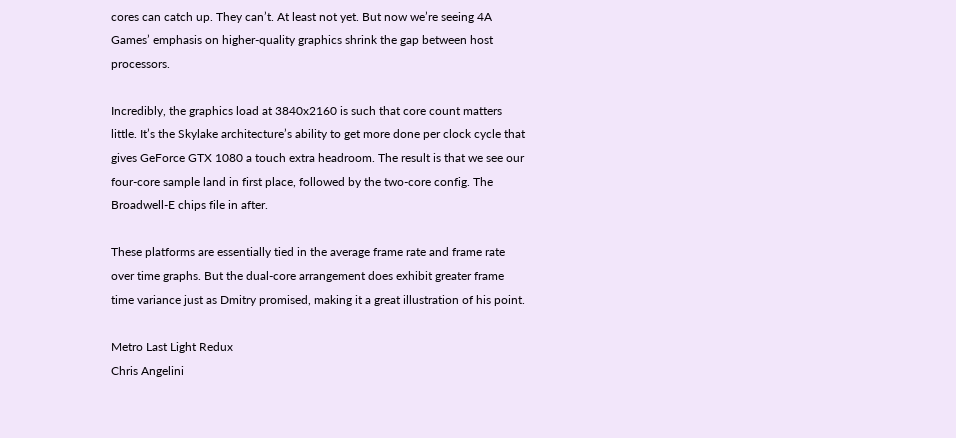cores can catch up. They can’t. At least not yet. But now we’re seeing 4A Games’ emphasis on higher-quality graphics shrink the gap between host processors.

Incredibly, the graphics load at 3840x2160 is such that core count matters little. It’s the Skylake architecture’s ability to get more done per clock cycle that gives GeForce GTX 1080 a touch extra headroom. The result is that we see our four-core sample land in first place, followed by the two-core config. The Broadwell-E chips file in after.

These platforms are essentially tied in the average frame rate and frame rate over time graphs. But the dual-core arrangement does exhibit greater frame time variance just as Dmitry promised, making it a great illustration of his point.

Metro Last Light Redux
Chris Angelini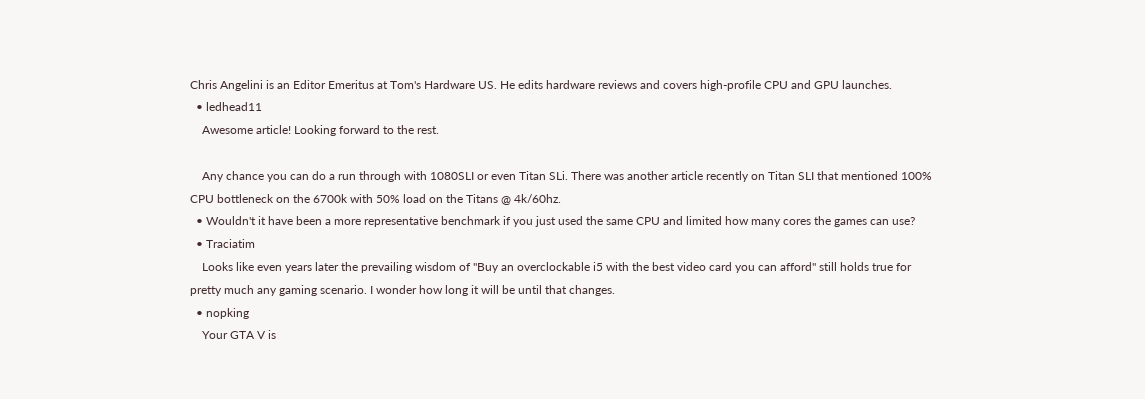Chris Angelini is an Editor Emeritus at Tom's Hardware US. He edits hardware reviews and covers high-profile CPU and GPU launches.
  • ledhead11
    Awesome article! Looking forward to the rest.

    Any chance you can do a run through with 1080SLI or even Titan SLi. There was another article recently on Titan SLI that mentioned 100% CPU bottleneck on the 6700k with 50% load on the Titans @ 4k/60hz.
  • Wouldn't it have been a more representative benchmark if you just used the same CPU and limited how many cores the games can use?
  • Traciatim
    Looks like even years later the prevailing wisdom of "Buy an overclockable i5 with the best video card you can afford" still holds true for pretty much any gaming scenario. I wonder how long it will be until that changes.
  • nopking
    Your GTA V is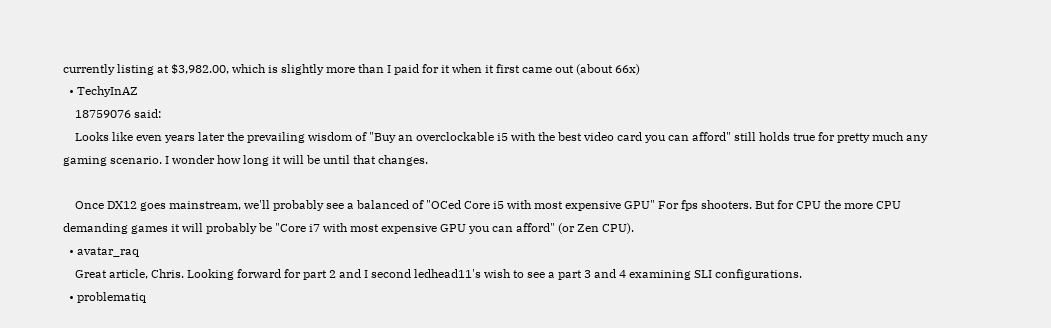currently listing at $3,982.00, which is slightly more than I paid for it when it first came out (about 66x)
  • TechyInAZ
    18759076 said:
    Looks like even years later the prevailing wisdom of "Buy an overclockable i5 with the best video card you can afford" still holds true for pretty much any gaming scenario. I wonder how long it will be until that changes.

    Once DX12 goes mainstream, we'll probably see a balanced of "OCed Core i5 with most expensive GPU" For fps shooters. But for CPU the more CPU demanding games it will probably be "Core i7 with most expensive GPU you can afford" (or Zen CPU).
  • avatar_raq
    Great article, Chris. Looking forward for part 2 and I second ledhead11's wish to see a part 3 and 4 examining SLI configurations.
  • problematiq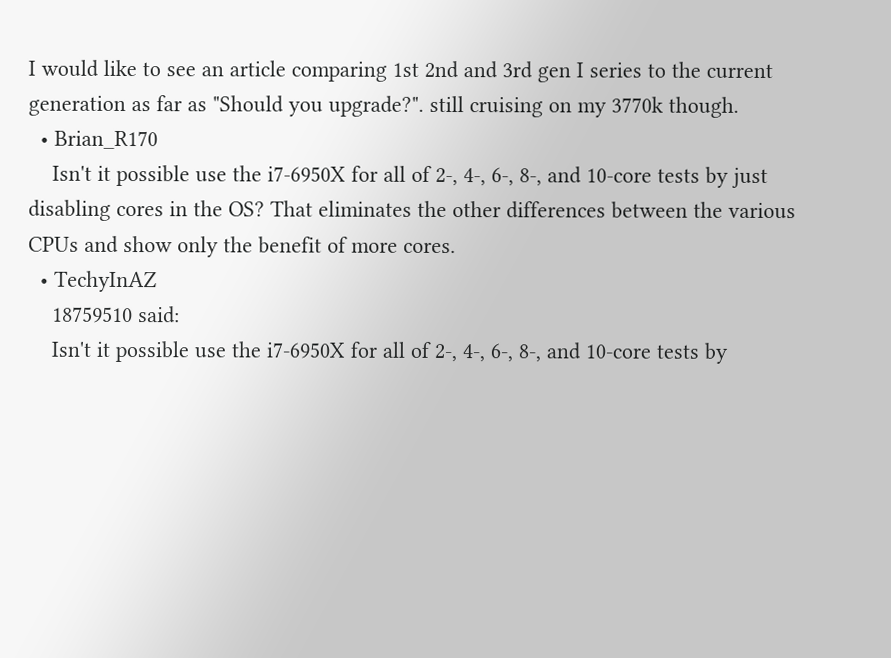I would like to see an article comparing 1st 2nd and 3rd gen I series to the current generation as far as "Should you upgrade?". still cruising on my 3770k though.
  • Brian_R170
    Isn't it possible use the i7-6950X for all of 2-, 4-, 6-, 8-, and 10-core tests by just disabling cores in the OS? That eliminates the other differences between the various CPUs and show only the benefit of more cores.
  • TechyInAZ
    18759510 said:
    Isn't it possible use the i7-6950X for all of 2-, 4-, 6-, 8-, and 10-core tests by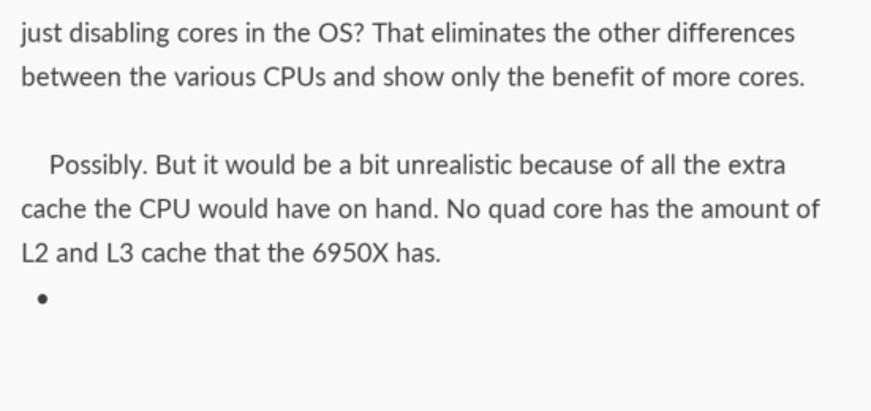just disabling cores in the OS? That eliminates the other differences between the various CPUs and show only the benefit of more cores.

    Possibly. But it would be a bit unrealistic because of all the extra cache the CPU would have on hand. No quad core has the amount of L2 and L3 cache that the 6950X has.
  •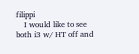filippi
    I would like to see both i3 w/ HT off and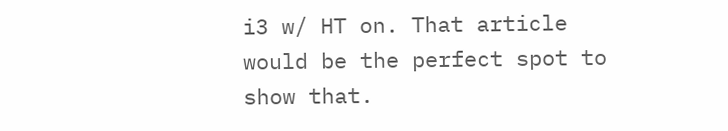i3 w/ HT on. That article would be the perfect spot to show that.